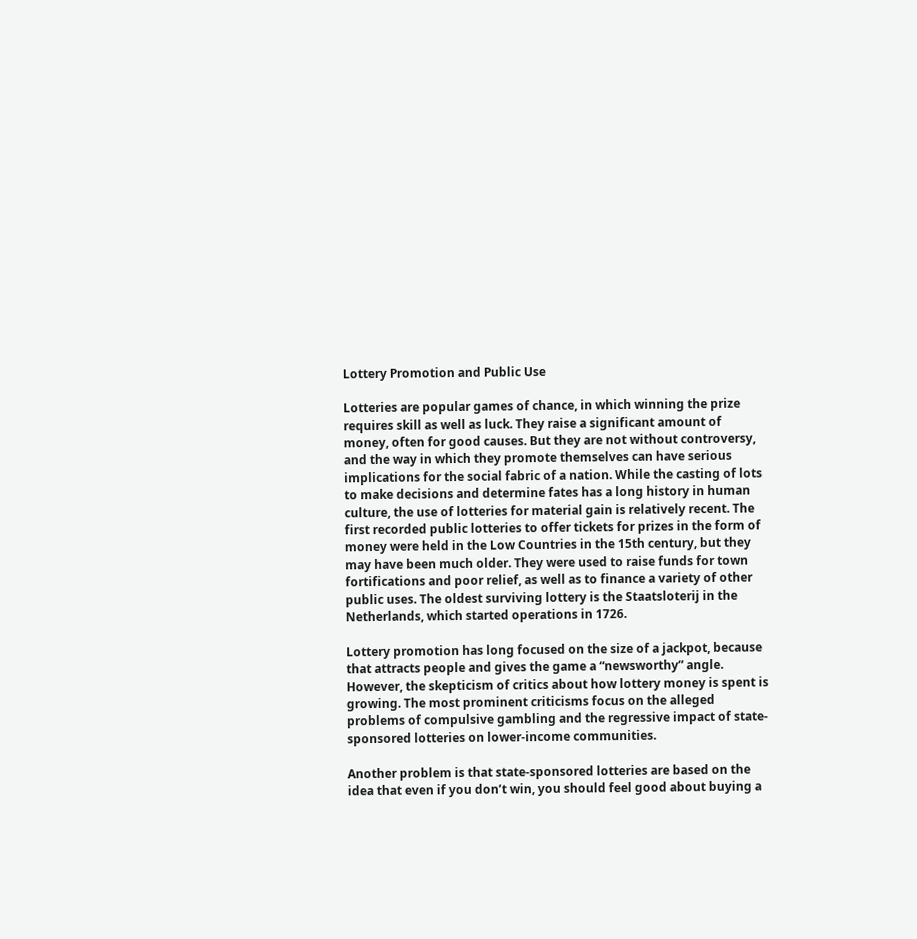Lottery Promotion and Public Use

Lotteries are popular games of chance, in which winning the prize requires skill as well as luck. They raise a significant amount of money, often for good causes. But they are not without controversy, and the way in which they promote themselves can have serious implications for the social fabric of a nation. While the casting of lots to make decisions and determine fates has a long history in human culture, the use of lotteries for material gain is relatively recent. The first recorded public lotteries to offer tickets for prizes in the form of money were held in the Low Countries in the 15th century, but they may have been much older. They were used to raise funds for town fortifications and poor relief, as well as to finance a variety of other public uses. The oldest surviving lottery is the Staatsloterij in the Netherlands, which started operations in 1726.

Lottery promotion has long focused on the size of a jackpot, because that attracts people and gives the game a “newsworthy” angle. However, the skepticism of critics about how lottery money is spent is growing. The most prominent criticisms focus on the alleged problems of compulsive gambling and the regressive impact of state-sponsored lotteries on lower-income communities.

Another problem is that state-sponsored lotteries are based on the idea that even if you don’t win, you should feel good about buying a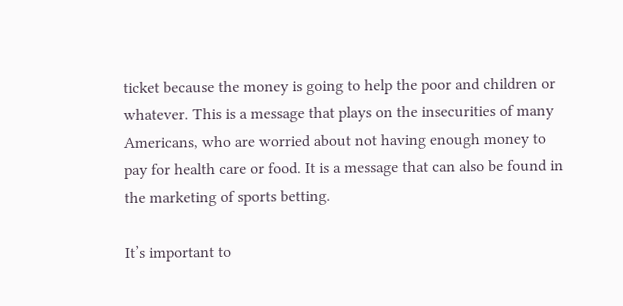ticket because the money is going to help the poor and children or whatever. This is a message that plays on the insecurities of many Americans, who are worried about not having enough money to pay for health care or food. It is a message that can also be found in the marketing of sports betting.

It’s important to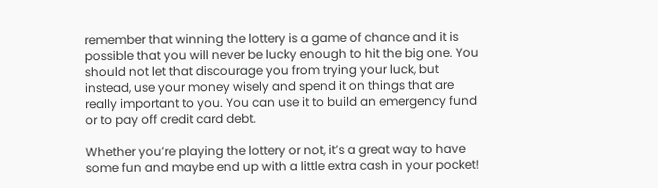remember that winning the lottery is a game of chance and it is possible that you will never be lucky enough to hit the big one. You should not let that discourage you from trying your luck, but instead, use your money wisely and spend it on things that are really important to you. You can use it to build an emergency fund or to pay off credit card debt.

Whether you’re playing the lottery or not, it’s a great way to have some fun and maybe end up with a little extra cash in your pocket!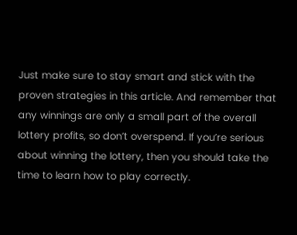Just make sure to stay smart and stick with the proven strategies in this article. And remember that any winnings are only a small part of the overall lottery profits, so don’t overspend. If you’re serious about winning the lottery, then you should take the time to learn how to play correctly.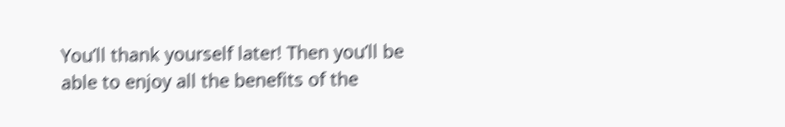You’ll thank yourself later! Then you’ll be able to enjoy all the benefits of the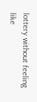lottery without feeling like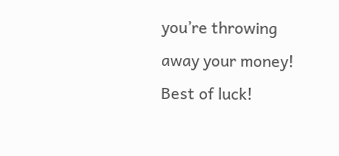you’re throwing away your money! Best of luck!